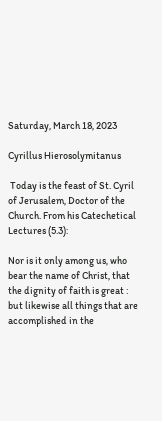Saturday, March 18, 2023

Cyrillus Hierosolymitanus

 Today is the feast of St. Cyril of Jerusalem, Doctor of the Church. From his Catechetical Lectures (5.3):

Nor is it only among us, who bear the name of Christ, that the dignity of faith is great : but likewise all things that are accomplished in the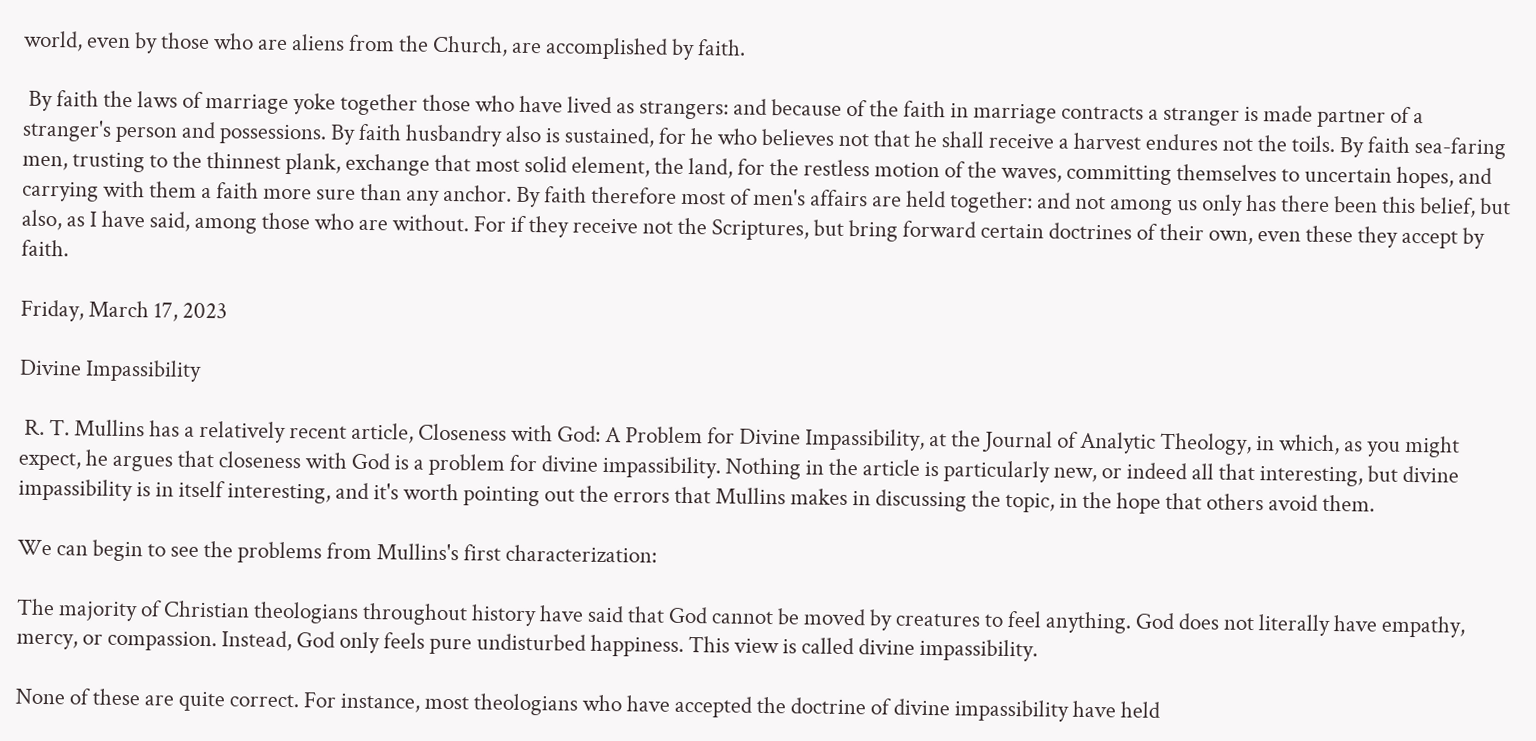world, even by those who are aliens from the Church, are accomplished by faith.

 By faith the laws of marriage yoke together those who have lived as strangers: and because of the faith in marriage contracts a stranger is made partner of a stranger's person and possessions. By faith husbandry also is sustained, for he who believes not that he shall receive a harvest endures not the toils. By faith sea-faring men, trusting to the thinnest plank, exchange that most solid element, the land, for the restless motion of the waves, committing themselves to uncertain hopes, and carrying with them a faith more sure than any anchor. By faith therefore most of men's affairs are held together: and not among us only has there been this belief, but also, as I have said, among those who are without. For if they receive not the Scriptures, but bring forward certain doctrines of their own, even these they accept by faith.

Friday, March 17, 2023

Divine Impassibility

 R. T. Mullins has a relatively recent article, Closeness with God: A Problem for Divine Impassibility, at the Journal of Analytic Theology, in which, as you might expect, he argues that closeness with God is a problem for divine impassibility. Nothing in the article is particularly new, or indeed all that interesting, but divine impassibility is in itself interesting, and it's worth pointing out the errors that Mullins makes in discussing the topic, in the hope that others avoid them.

We can begin to see the problems from Mullins's first characterization:

The majority of Christian theologians throughout history have said that God cannot be moved by creatures to feel anything. God does not literally have empathy, mercy, or compassion. Instead, God only feels pure undisturbed happiness. This view is called divine impassibility.

None of these are quite correct. For instance, most theologians who have accepted the doctrine of divine impassibility have held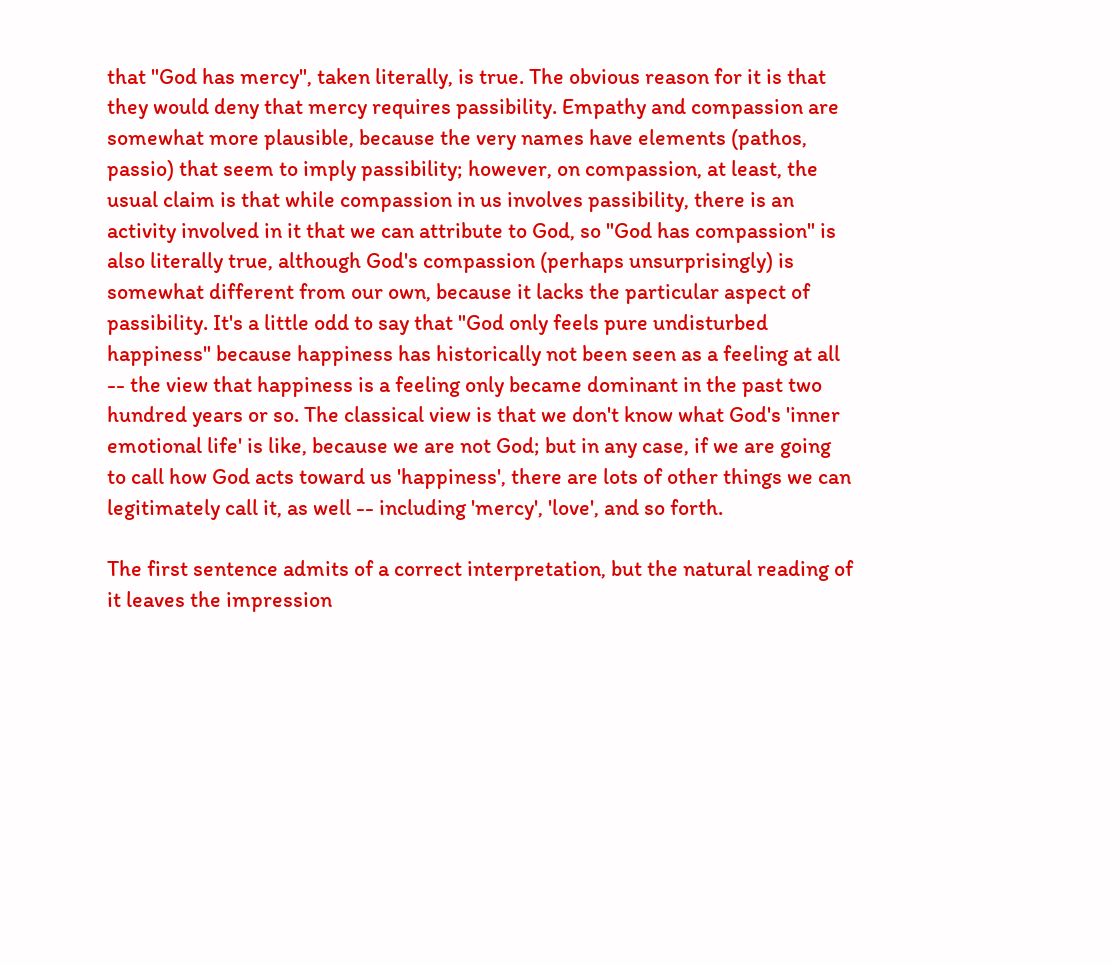that "God has mercy", taken literally, is true. The obvious reason for it is that they would deny that mercy requires passibility. Empathy and compassion are somewhat more plausible, because the very names have elements (pathos, passio) that seem to imply passibility; however, on compassion, at least, the usual claim is that while compassion in us involves passibility, there is an activity involved in it that we can attribute to God, so "God has compassion" is also literally true, although God's compassion (perhaps unsurprisingly) is somewhat different from our own, because it lacks the particular aspect of passibility. It's a little odd to say that "God only feels pure undisturbed happiness" because happiness has historically not been seen as a feeling at all -- the view that happiness is a feeling only became dominant in the past two hundred years or so. The classical view is that we don't know what God's 'inner emotional life' is like, because we are not God; but in any case, if we are going to call how God acts toward us 'happiness', there are lots of other things we can legitimately call it, as well -- including 'mercy', 'love', and so forth.

The first sentence admits of a correct interpretation, but the natural reading of it leaves the impression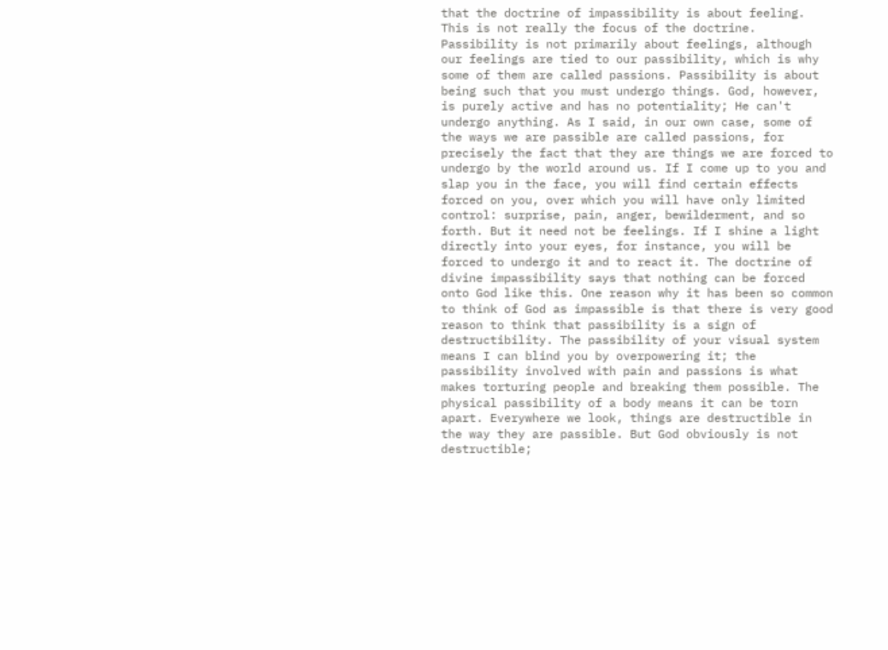that the doctrine of impassibility is about feeling. This is not really the focus of the doctrine. Passibility is not primarily about feelings, although our feelings are tied to our passibility, which is why some of them are called passions. Passibility is about being such that you must undergo things. God, however, is purely active and has no potentiality; He can't undergo anything. As I said, in our own case, some of the ways we are passible are called passions, for precisely the fact that they are things we are forced to undergo by the world around us. If I come up to you and slap you in the face, you will find certain effects forced on you, over which you will have only limited control: surprise, pain, anger, bewilderment, and so forth. But it need not be feelings. If I shine a light directly into your eyes, for instance, you will be forced to undergo it and to react it. The doctrine of divine impassibility says that nothing can be forced onto God like this. One reason why it has been so common to think of God as impassible is that there is very good reason to think that passibility is a sign of destructibility. The passibility of your visual system means I can blind you by overpowering it; the passibility involved with pain and passions is what makes torturing people and breaking them possible. The physical passibility of a body means it can be torn apart. Everywhere we look, things are destructible in the way they are passible. But God obviously is not destructible;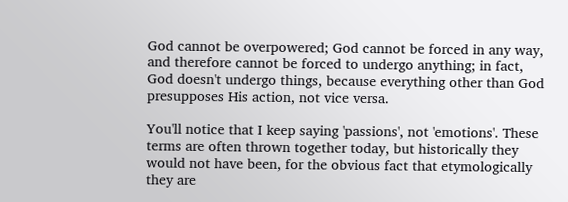God cannot be overpowered; God cannot be forced in any way, and therefore cannot be forced to undergo anything; in fact, God doesn't undergo things, because everything other than God presupposes His action, not vice versa.

You'll notice that I keep saying 'passions', not 'emotions'. These terms are often thrown together today, but historically they would not have been, for the obvious fact that etymologically they are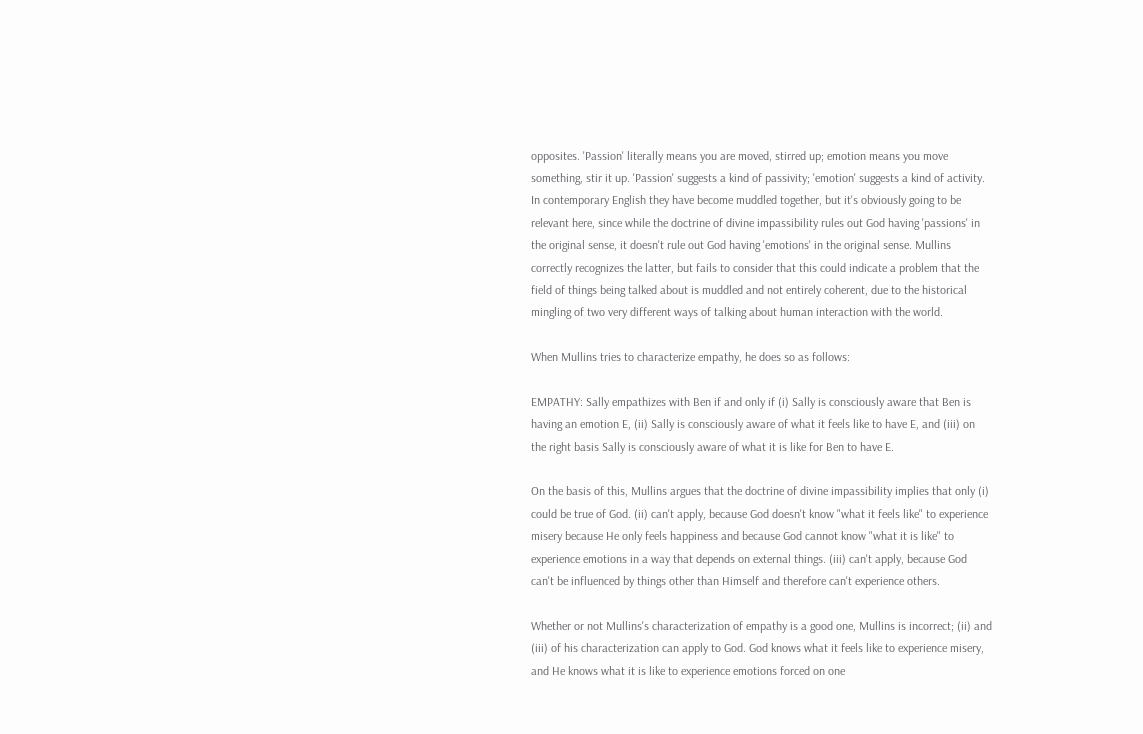opposites. 'Passion' literally means you are moved, stirred up; emotion means you move something, stir it up. 'Passion' suggests a kind of passivity; 'emotion' suggests a kind of activity. In contemporary English they have become muddled together, but it's obviously going to be relevant here, since while the doctrine of divine impassibility rules out God having 'passions' in the original sense, it doesn't rule out God having 'emotions' in the original sense. Mullins correctly recognizes the latter, but fails to consider that this could indicate a problem that the field of things being talked about is muddled and not entirely coherent, due to the historical mingling of two very different ways of talking about human interaction with the world.

When Mullins tries to characterize empathy, he does so as follows:

EMPATHY: Sally empathizes with Ben if and only if (i) Sally is consciously aware that Ben is having an emotion E, (ii) Sally is consciously aware of what it feels like to have E, and (iii) on the right basis Sally is consciously aware of what it is like for Ben to have E.

On the basis of this, Mullins argues that the doctrine of divine impassibility implies that only (i) could be true of God. (ii) can't apply, because God doesn't know "what it feels like" to experience misery because He only feels happiness and because God cannot know "what it is like" to experience emotions in a way that depends on external things. (iii) can't apply, because God can't be influenced by things other than Himself and therefore can't experience others.

Whether or not Mullins's characterization of empathy is a good one, Mullins is incorrect; (ii) and (iii) of his characterization can apply to God. God knows what it feels like to experience misery, and He knows what it is like to experience emotions forced on one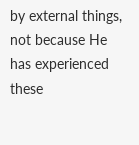by external things, not because He has experienced these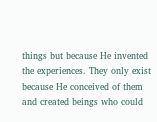things but because He invented the experiences. They only exist because He conceived of them and created beings who could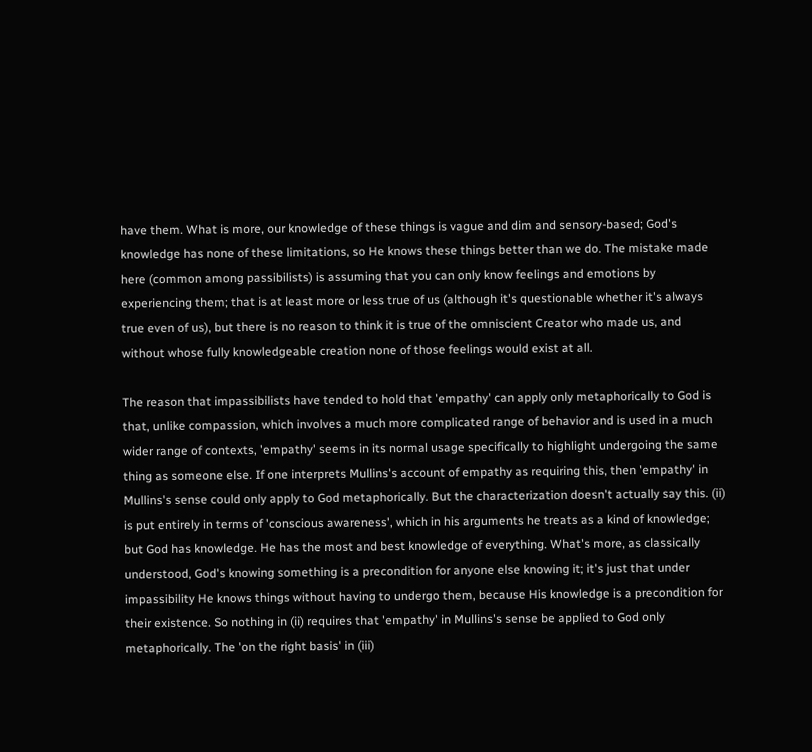have them. What is more, our knowledge of these things is vague and dim and sensory-based; God's knowledge has none of these limitations, so He knows these things better than we do. The mistake made here (common among passibilists) is assuming that you can only know feelings and emotions by experiencing them; that is at least more or less true of us (although it's questionable whether it's always true even of us), but there is no reason to think it is true of the omniscient Creator who made us, and without whose fully knowledgeable creation none of those feelings would exist at all.

The reason that impassibilists have tended to hold that 'empathy' can apply only metaphorically to God is that, unlike compassion, which involves a much more complicated range of behavior and is used in a much wider range of contexts, 'empathy' seems in its normal usage specifically to highlight undergoing the same thing as someone else. If one interprets Mullins's account of empathy as requiring this, then 'empathy' in Mullins's sense could only apply to God metaphorically. But the characterization doesn't actually say this. (ii) is put entirely in terms of 'conscious awareness', which in his arguments he treats as a kind of knowledge; but God has knowledge. He has the most and best knowledge of everything. What's more, as classically understood, God's knowing something is a precondition for anyone else knowing it; it's just that under impassibility He knows things without having to undergo them, because His knowledge is a precondition for their existence. So nothing in (ii) requires that 'empathy' in Mullins's sense be applied to God only metaphorically. The 'on the right basis' in (iii)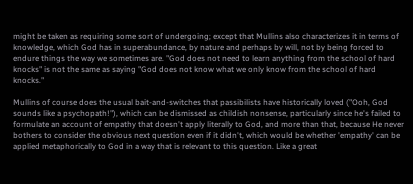might be taken as requiring some sort of undergoing; except that Mullins also characterizes it in terms of knowledge, which God has in superabundance, by nature and perhaps by will, not by being forced to endure things the way we sometimes are. "God does not need to learn anything from the school of hard knocks" is not the same as saying "God does not know what we only know from the school of hard knocks."

Mullins of course does the usual bait-and-switches that passibilists have historically loved ("Ooh, God sounds like a psychopath!"), which can be dismissed as childish nonsense, particularly since he's failed to formulate an account of empathy that doesn't apply literally to God, and more than that, because He never bothers to consider the obvious next question even if it didn't, which would be whether 'empathy' can be applied metaphorically to God in a way that is relevant to this question. Like a great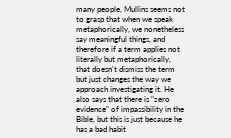many people, Mullins seems not to grasp that when we speak metaphorically, we nonetheless say meaningful things, and therefore if a term applies not literally but metaphorically, that doesn't dismiss the term but just changes the way we approach investigating it. He also says that there is "zero evidence" of impassibility in the Bible, but this is just because he has a bad habit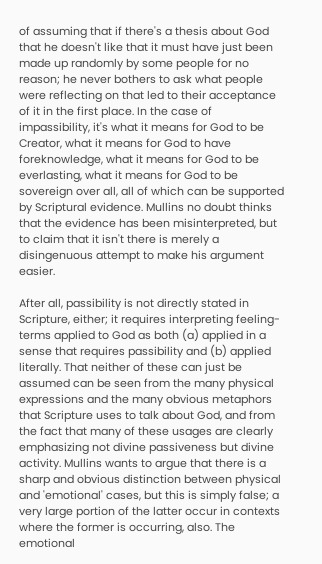of assuming that if there's a thesis about God that he doesn't like that it must have just been made up randomly by some people for no reason; he never bothers to ask what people were reflecting on that led to their acceptance of it in the first place. In the case of impassibility, it's what it means for God to be Creator, what it means for God to have foreknowledge, what it means for God to be everlasting, what it means for God to be sovereign over all, all of which can be supported by Scriptural evidence. Mullins no doubt thinks that the evidence has been misinterpreted, but to claim that it isn't there is merely a disingenuous attempt to make his argument easier.

After all, passibility is not directly stated in Scripture, either; it requires interpreting feeling-terms applied to God as both (a) applied in a sense that requires passibility and (b) applied literally. That neither of these can just be assumed can be seen from the many physical expressions and the many obvious metaphors that Scripture uses to talk about God, and from the fact that many of these usages are clearly emphasizing not divine passiveness but divine activity. Mullins wants to argue that there is a sharp and obvious distinction between physical and 'emotional' cases, but this is simply false; a very large portion of the latter occur in contexts where the former is occurring, also. The emotional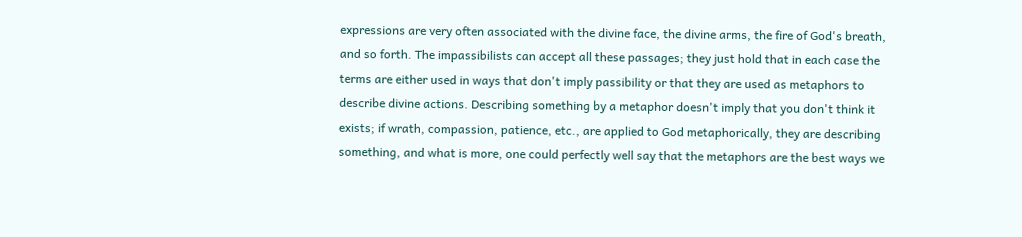expressions are very often associated with the divine face, the divine arms, the fire of God's breath, and so forth. The impassibilists can accept all these passages; they just hold that in each case the terms are either used in ways that don't imply passibility or that they are used as metaphors to describe divine actions. Describing something by a metaphor doesn't imply that you don't think it exists; if wrath, compassion, patience, etc., are applied to God metaphorically, they are describing something, and what is more, one could perfectly well say that the metaphors are the best ways we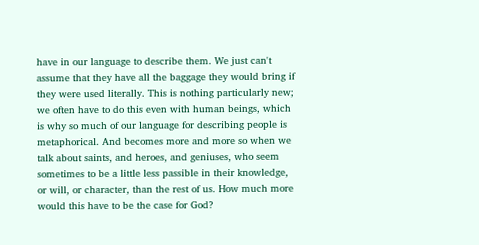have in our language to describe them. We just can't assume that they have all the baggage they would bring if they were used literally. This is nothing particularly new; we often have to do this even with human beings, which is why so much of our language for describing people is metaphorical. And becomes more and more so when we talk about saints, and heroes, and geniuses, who seem sometimes to be a little less passible in their knowledge, or will, or character, than the rest of us. How much more would this have to be the case for God?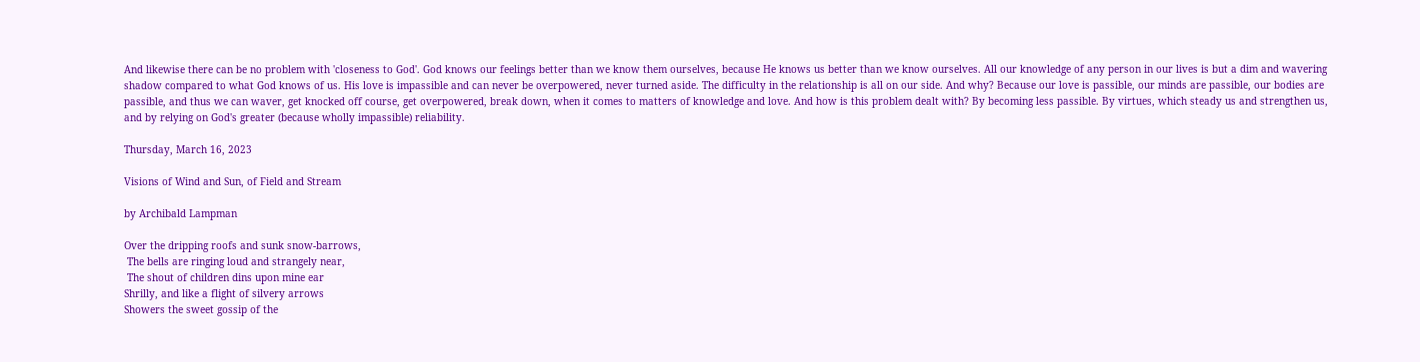And likewise there can be no problem with 'closeness to God'. God knows our feelings better than we know them ourselves, because He knows us better than we know ourselves. All our knowledge of any person in our lives is but a dim and wavering shadow compared to what God knows of us. His love is impassible and can never be overpowered, never turned aside. The difficulty in the relationship is all on our side. And why? Because our love is passible, our minds are passible, our bodies are passible, and thus we can waver, get knocked off course, get overpowered, break down, when it comes to matters of knowledge and love. And how is this problem dealt with? By becoming less passible. By virtues, which steady us and strengthen us, and by relying on God's greater (because wholly impassible) reliability.

Thursday, March 16, 2023

Visions of Wind and Sun, of Field and Stream

by Archibald Lampman

Over the dripping roofs and sunk snow-barrows,
 The bells are ringing loud and strangely near,
 The shout of children dins upon mine ear
Shrilly, and like a flight of silvery arrows
Showers the sweet gossip of the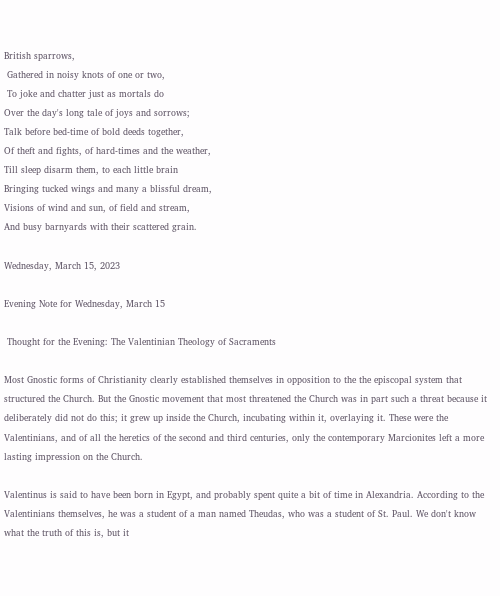British sparrows,
 Gathered in noisy knots of one or two,
 To joke and chatter just as mortals do
Over the day's long tale of joys and sorrows;
Talk before bed-time of bold deeds together,
Of theft and fights, of hard-times and the weather,
Till sleep disarm them, to each little brain
Bringing tucked wings and many a blissful dream,
Visions of wind and sun, of field and stream,
And busy barnyards with their scattered grain.

Wednesday, March 15, 2023

Evening Note for Wednesday, March 15

 Thought for the Evening: The Valentinian Theology of Sacraments

Most Gnostic forms of Christianity clearly established themselves in opposition to the the episcopal system that structured the Church. But the Gnostic movement that most threatened the Church was in part such a threat because it deliberately did not do this; it grew up inside the Church, incubating within it, overlaying it. These were the Valentinians, and of all the heretics of the second and third centuries, only the contemporary Marcionites left a more lasting impression on the Church.

Valentinus is said to have been born in Egypt, and probably spent quite a bit of time in Alexandria. According to the Valentinians themselves, he was a student of a man named Theudas, who was a student of St. Paul. We don't know what the truth of this is, but it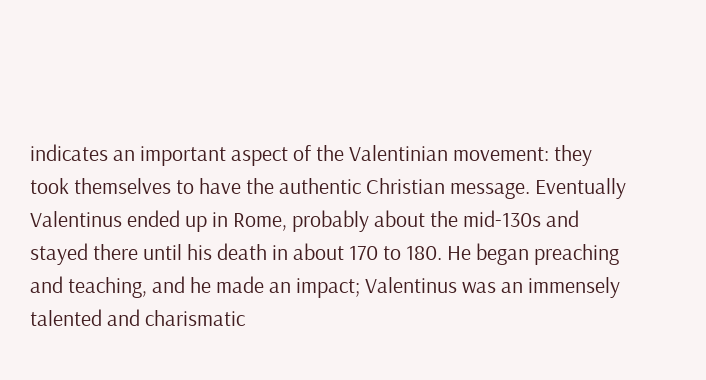indicates an important aspect of the Valentinian movement: they took themselves to have the authentic Christian message. Eventually Valentinus ended up in Rome, probably about the mid-130s and stayed there until his death in about 170 to 180. He began preaching and teaching, and he made an impact; Valentinus was an immensely talented and charismatic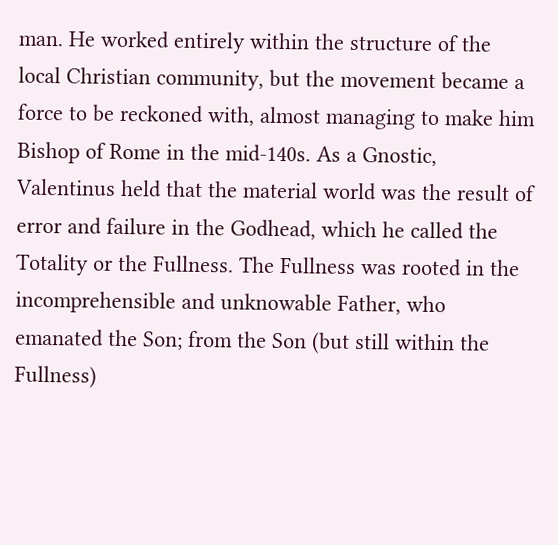man. He worked entirely within the structure of the local Christian community, but the movement became a force to be reckoned with, almost managing to make him Bishop of Rome in the mid-140s. As a Gnostic, Valentinus held that the material world was the result of error and failure in the Godhead, which he called the Totality or the Fullness. The Fullness was rooted in the incomprehensible and unknowable Father, who emanated the Son; from the Son (but still within the Fullness)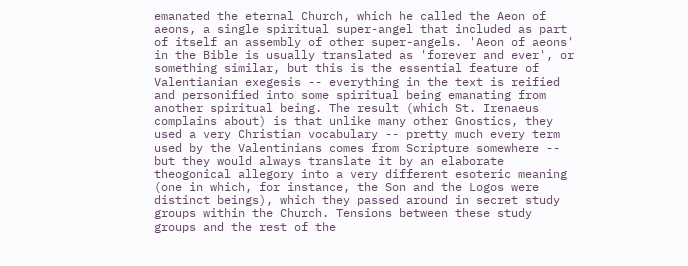emanated the eternal Church, which he called the Aeon of aeons, a single spiritual super-angel that included as part of itself an assembly of other super-angels. 'Aeon of aeons' in the Bible is usually translated as 'forever and ever', or something similar, but this is the essential feature of Valentianian exegesis -- everything in the text is reified and personified into some spiritual being emanating from another spiritual being. The result (which St. Irenaeus complains about) is that unlike many other Gnostics, they used a very Christian vocabulary -- pretty much every term used by the Valentinians comes from Scripture somewhere -- but they would always translate it by an elaborate theogonical allegory into a very different esoteric meaning (one in which, for instance, the Son and the Logos were distinct beings), which they passed around in secret study groups within the Church. Tensions between these study groups and the rest of the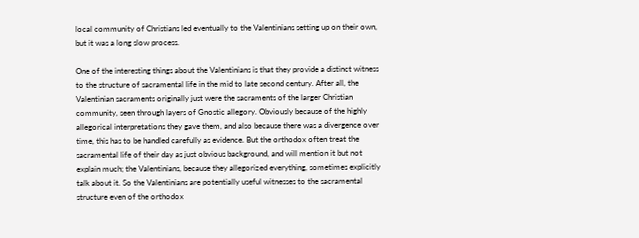local community of Christians led eventually to the Valentinians setting up on their own, but it was a long slow process.

One of the interesting things about the Valentinians is that they provide a distinct witness to the structure of sacramental life in the mid to late second century. After all, the Valentinian sacraments originally just were the sacraments of the larger Christian community, seen through layers of Gnostic allegory. Obviously because of the highly allegorical interpretations they gave them, and also because there was a divergence over time, this has to be handled carefully as evidence. But the orthodox often treat the sacramental life of their day as just obvious background, and will mention it but not explain much; the Valentinians, because they allegorized everything, sometimes explicitly talk about it. So the Valentinians are potentially useful witnesses to the sacramental structure even of the orthodox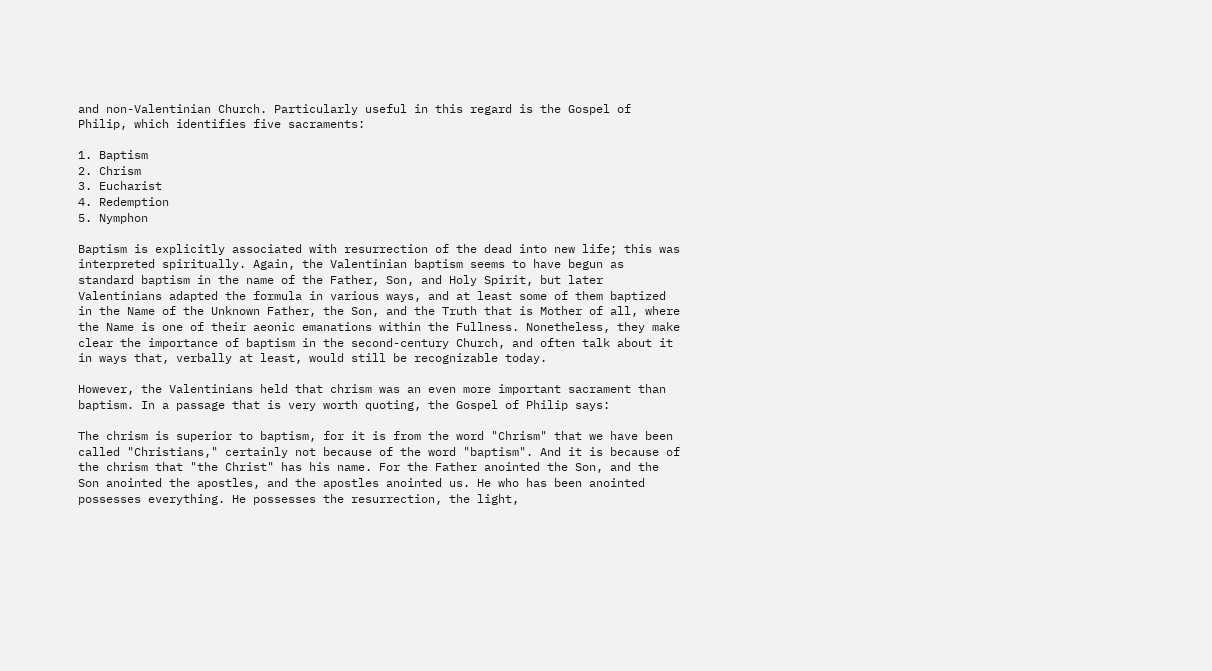and non-Valentinian Church. Particularly useful in this regard is the Gospel of Philip, which identifies five sacraments:

1. Baptism
2. Chrism
3. Eucharist
4. Redemption
5. Nymphon

Baptism is explicitly associated with resurrection of the dead into new life; this was interpreted spiritually. Again, the Valentinian baptism seems to have begun as standard baptism in the name of the Father, Son, and Holy Spirit, but later Valentinians adapted the formula in various ways, and at least some of them baptized in the Name of the Unknown Father, the Son, and the Truth that is Mother of all, where the Name is one of their aeonic emanations within the Fullness. Nonetheless, they make clear the importance of baptism in the second-century Church, and often talk about it in ways that, verbally at least, would still be recognizable today.

However, the Valentinians held that chrism was an even more important sacrament than baptism. In a passage that is very worth quoting, the Gospel of Philip says:

The chrism is superior to baptism, for it is from the word "Chrism" that we have been called "Christians," certainly not because of the word "baptism". And it is because of the chrism that "the Christ" has his name. For the Father anointed the Son, and the Son anointed the apostles, and the apostles anointed us. He who has been anointed possesses everything. He possesses the resurrection, the light,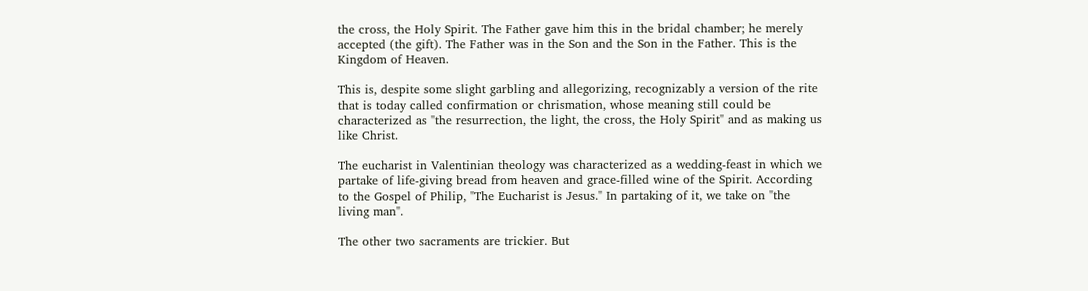the cross, the Holy Spirit. The Father gave him this in the bridal chamber; he merely accepted (the gift). The Father was in the Son and the Son in the Father. This is the Kingdom of Heaven.

This is, despite some slight garbling and allegorizing, recognizably a version of the rite that is today called confirmation or chrismation, whose meaning still could be characterized as "the resurrection, the light, the cross, the Holy Spirit" and as making us like Christ.

The eucharist in Valentinian theology was characterized as a wedding-feast in which we partake of life-giving bread from heaven and grace-filled wine of the Spirit. According to the Gospel of Philip, "The Eucharist is Jesus." In partaking of it, we take on "the living man".

The other two sacraments are trickier. But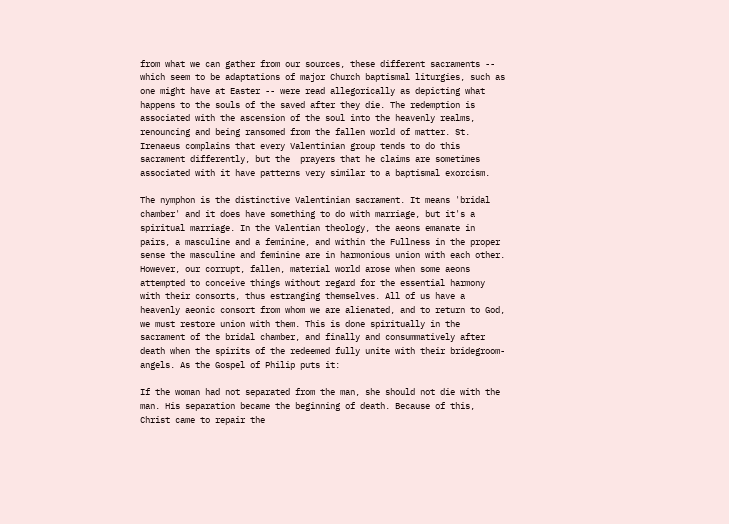from what we can gather from our sources, these different sacraments -- which seem to be adaptations of major Church baptismal liturgies, such as one might have at Easter -- were read allegorically as depicting what happens to the souls of the saved after they die. The redemption is associated with the ascension of the soul into the heavenly realms, renouncing and being ransomed from the fallen world of matter. St. Irenaeus complains that every Valentinian group tends to do this sacrament differently, but the  prayers that he claims are sometimes associated with it have patterns very similar to a baptismal exorcism.

The nymphon is the distinctive Valentinian sacrament. It means 'bridal chamber' and it does have something to do with marriage, but it's a spiritual marriage. In the Valentian theology, the aeons emanate in pairs, a masculine and a feminine, and within the Fullness in the proper sense the masculine and feminine are in harmonious union with each other. However, our corrupt, fallen, material world arose when some aeons attempted to conceive things without regard for the essential harmony with their consorts, thus estranging themselves. All of us have a heavenly aeonic consort from whom we are alienated, and to return to God, we must restore union with them. This is done spiritually in the sacrament of the bridal chamber, and finally and consummatively after death when the spirits of the redeemed fully unite with their bridegroom-angels. As the Gospel of Philip puts it:

If the woman had not separated from the man, she should not die with the man. His separation became the beginning of death. Because of this, Christ came to repair the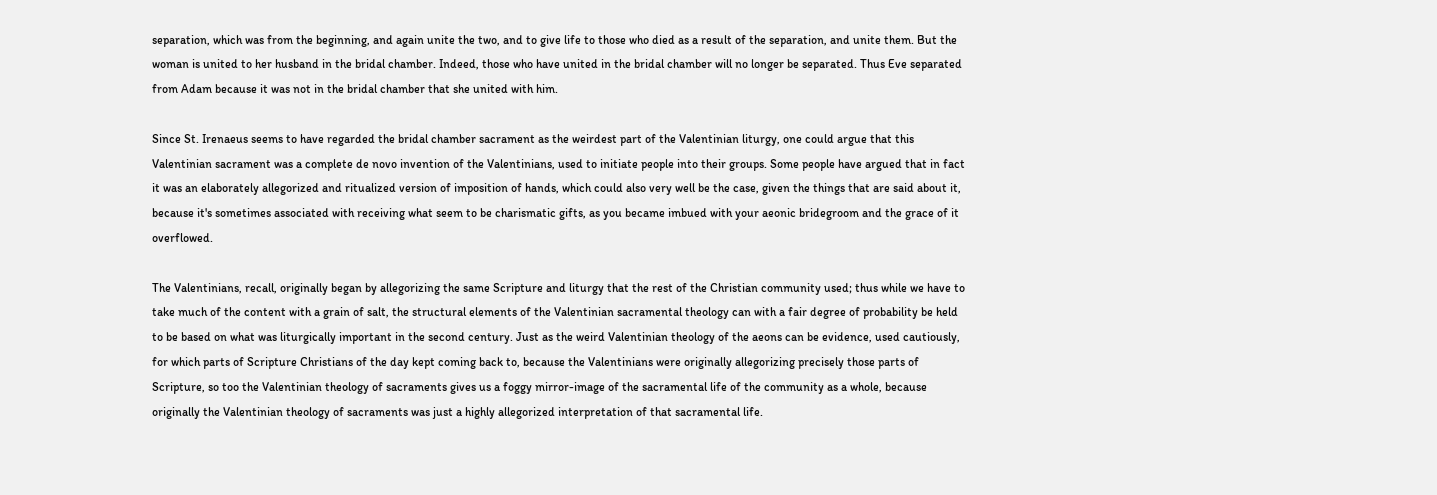separation, which was from the beginning, and again unite the two, and to give life to those who died as a result of the separation, and unite them. But the woman is united to her husband in the bridal chamber. Indeed, those who have united in the bridal chamber will no longer be separated. Thus Eve separated from Adam because it was not in the bridal chamber that she united with him.

Since St. Irenaeus seems to have regarded the bridal chamber sacrament as the weirdest part of the Valentinian liturgy, one could argue that this Valentinian sacrament was a complete de novo invention of the Valentinians, used to initiate people into their groups. Some people have argued that in fact it was an elaborately allegorized and ritualized version of imposition of hands, which could also very well be the case, given the things that are said about it, because it's sometimes associated with receiving what seem to be charismatic gifts, as you became imbued with your aeonic bridegroom and the grace of it overflowed.

The Valentinians, recall, originally began by allegorizing the same Scripture and liturgy that the rest of the Christian community used; thus while we have to take much of the content with a grain of salt, the structural elements of the Valentinian sacramental theology can with a fair degree of probability be held to be based on what was liturgically important in the second century. Just as the weird Valentinian theology of the aeons can be evidence, used cautiously, for which parts of Scripture Christians of the day kept coming back to, because the Valentinians were originally allegorizing precisely those parts of Scripture, so too the Valentinian theology of sacraments gives us a foggy mirror-image of the sacramental life of the community as a whole, because originally the Valentinian theology of sacraments was just a highly allegorized interpretation of that sacramental life.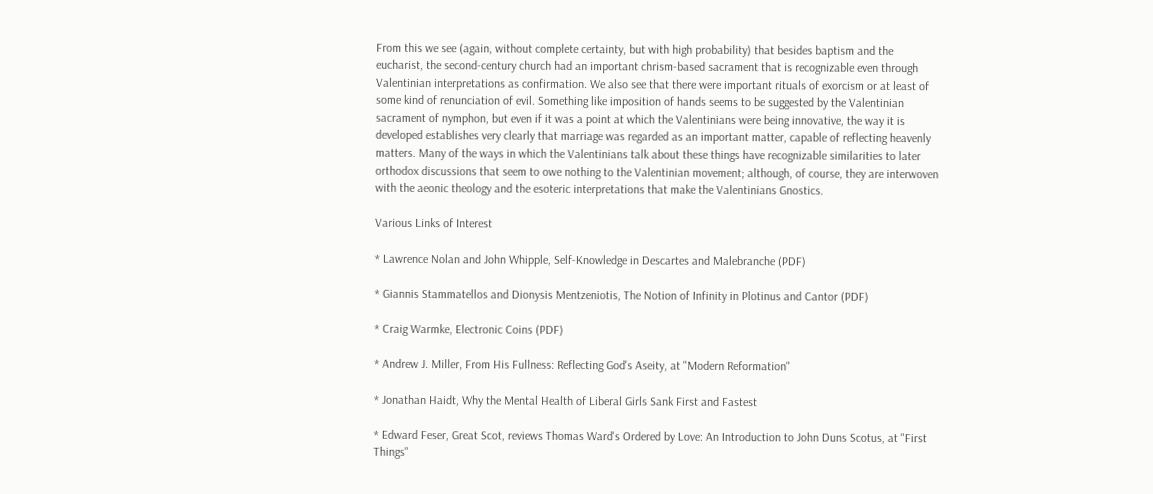From this we see (again, without complete certainty, but with high probability) that besides baptism and the eucharist, the second-century church had an important chrism-based sacrament that is recognizable even through Valentinian interpretations as confirmation. We also see that there were important rituals of exorcism or at least of some kind of renunciation of evil. Something like imposition of hands seems to be suggested by the Valentinian sacrament of nymphon, but even if it was a point at which the Valentinians were being innovative, the way it is developed establishes very clearly that marriage was regarded as an important matter, capable of reflecting heavenly matters. Many of the ways in which the Valentinians talk about these things have recognizable similarities to later orthodox discussions that seem to owe nothing to the Valentinian movement; although, of course, they are interwoven with the aeonic theology and the esoteric interpretations that make the Valentinians Gnostics.

Various Links of Interest

* Lawrence Nolan and John Whipple, Self-Knowledge in Descartes and Malebranche (PDF)

* Giannis Stammatellos and Dionysis Mentzeniotis, The Notion of Infinity in Plotinus and Cantor (PDF)

* Craig Warmke, Electronic Coins (PDF)

* Andrew J. Miller, From His Fullness: Reflecting God's Aseity, at "Modern Reformation"

* Jonathan Haidt, Why the Mental Health of Liberal Girls Sank First and Fastest

* Edward Feser, Great Scot, reviews Thomas Ward's Ordered by Love: An Introduction to John Duns Scotus, at "First Things"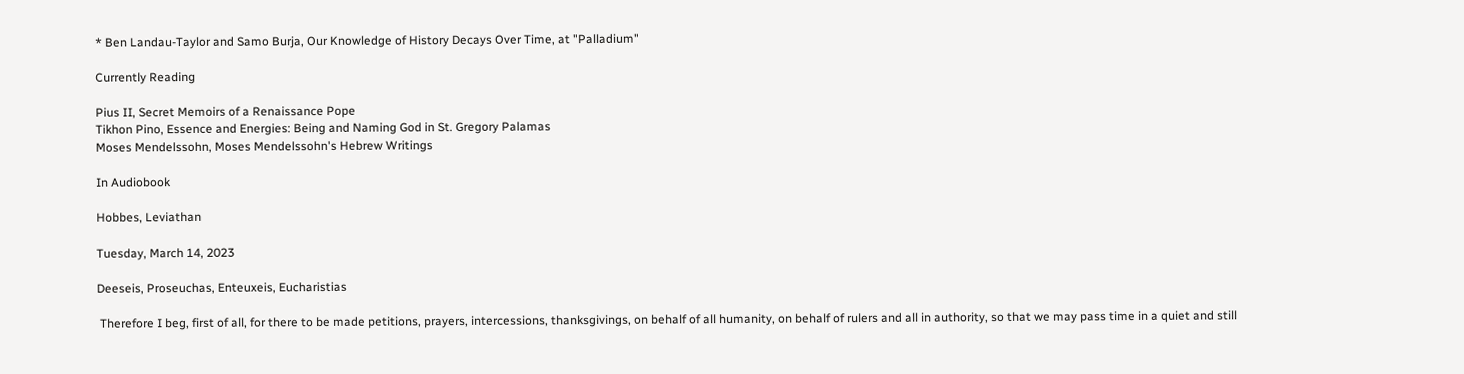* Ben Landau-Taylor and Samo Burja, Our Knowledge of History Decays Over Time, at "Palladium"

Currently Reading

Pius II, Secret Memoirs of a Renaissance Pope
Tikhon Pino, Essence and Energies: Being and Naming God in St. Gregory Palamas
Moses Mendelssohn, Moses Mendelssohn's Hebrew Writings

In Audiobook

Hobbes, Leviathan

Tuesday, March 14, 2023

Deeseis, Proseuchas, Enteuxeis, Eucharistias

 Therefore I beg, first of all, for there to be made petitions, prayers, intercessions, thanksgivings, on behalf of all humanity, on behalf of rulers and all in authority, so that we may pass time in a quiet and still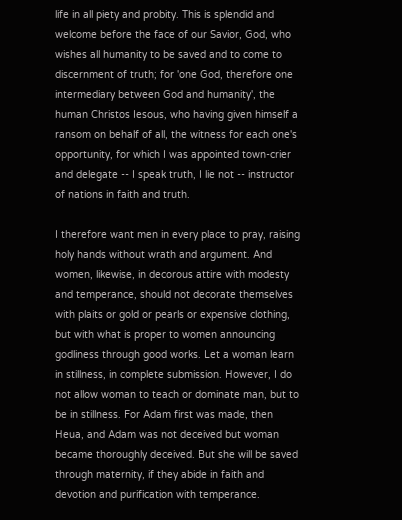life in all piety and probity. This is splendid and welcome before the face of our Savior, God, who wishes all humanity to be saved and to come to discernment of truth; for 'one God, therefore one intermediary between God and humanity', the human Christos Iesous, who having given himself a ransom on behalf of all, the witness for each one's opportunity, for which I was appointed town-crier and delegate -- I speak truth, I lie not -- instructor of nations in faith and truth.

I therefore want men in every place to pray, raising holy hands without wrath and argument. And women, likewise, in decorous attire with modesty and temperance, should not decorate themselves with plaits or gold or pearls or expensive clothing, but with what is proper to women announcing godliness through good works. Let a woman learn in stillness, in complete submission. However, I do not allow woman to teach or dominate man, but to be in stillness. For Adam first was made, then Heua, and Adam was not deceived but woman became thoroughly deceived. But she will be saved through maternity, if they abide in faith and devotion and purification with temperance.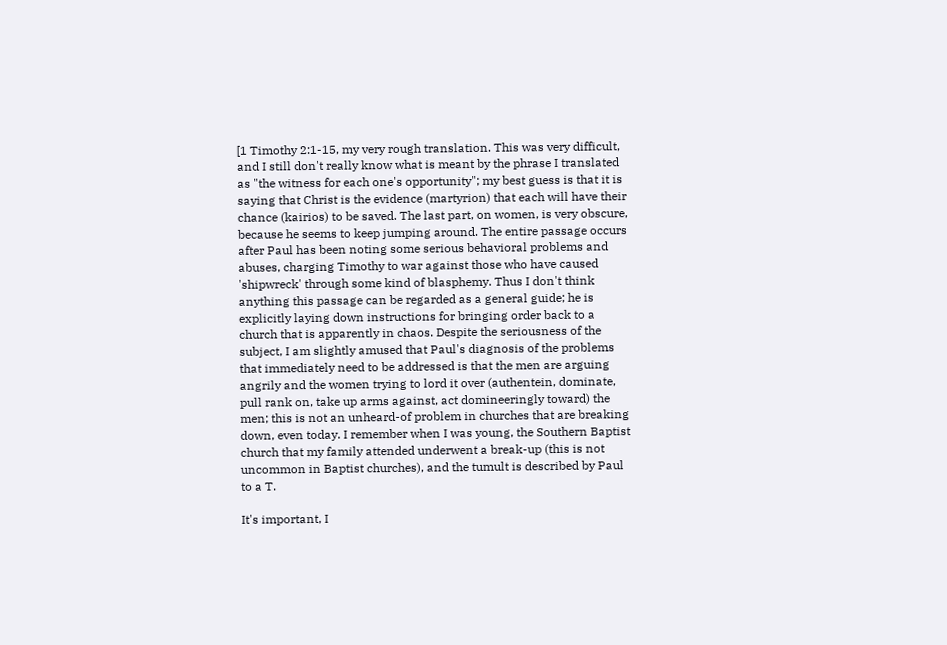[1 Timothy 2:1-15, my very rough translation. This was very difficult, and I still don't really know what is meant by the phrase I translated as "the witness for each one's opportunity"; my best guess is that it is saying that Christ is the evidence (martyrion) that each will have their chance (kairios) to be saved. The last part, on women, is very obscure, because he seems to keep jumping around. The entire passage occurs after Paul has been noting some serious behavioral problems and abuses, charging Timothy to war against those who have caused 'shipwreck' through some kind of blasphemy. Thus I don't think anything this passage can be regarded as a general guide; he is explicitly laying down instructions for bringing order back to a church that is apparently in chaos. Despite the seriousness of the subject, I am slightly amused that Paul's diagnosis of the problems that immediately need to be addressed is that the men are arguing angrily and the women trying to lord it over (authentein, dominate, pull rank on, take up arms against, act domineeringly toward) the men; this is not an unheard-of problem in churches that are breaking down, even today. I remember when I was young, the Southern Baptist church that my family attended underwent a break-up (this is not uncommon in Baptist churches), and the tumult is described by Paul to a T.

It's important, I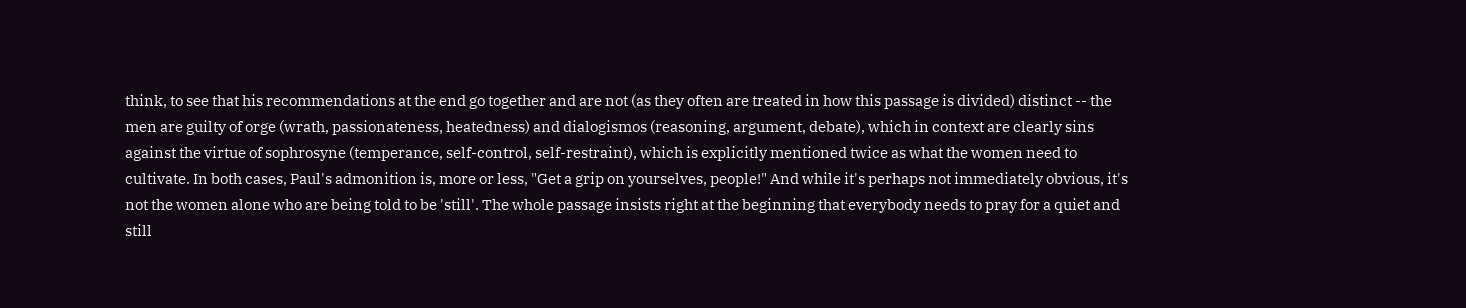think, to see that his recommendations at the end go together and are not (as they often are treated in how this passage is divided) distinct -- the men are guilty of orge (wrath, passionateness, heatedness) and dialogismos (reasoning, argument, debate), which in context are clearly sins against the virtue of sophrosyne (temperance, self-control, self-restraint), which is explicitly mentioned twice as what the women need to cultivate. In both cases, Paul's admonition is, more or less, "Get a grip on yourselves, people!" And while it's perhaps not immediately obvious, it's not the women alone who are being told to be 'still'. The whole passage insists right at the beginning that everybody needs to pray for a quiet and still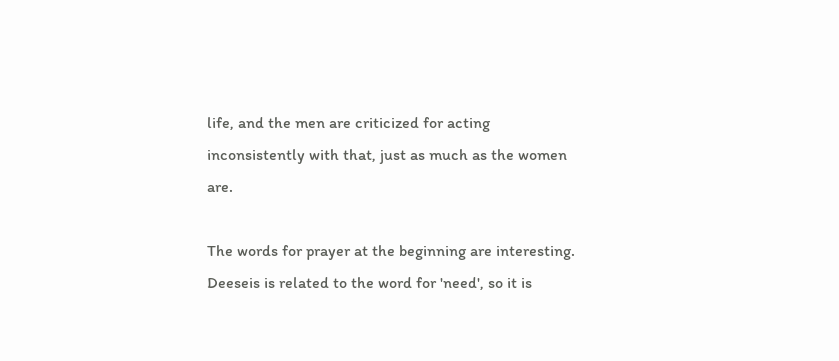life, and the men are criticized for acting inconsistently with that, just as much as the women are.

The words for prayer at the beginning are interesting. Deeseis is related to the word for 'need', so it is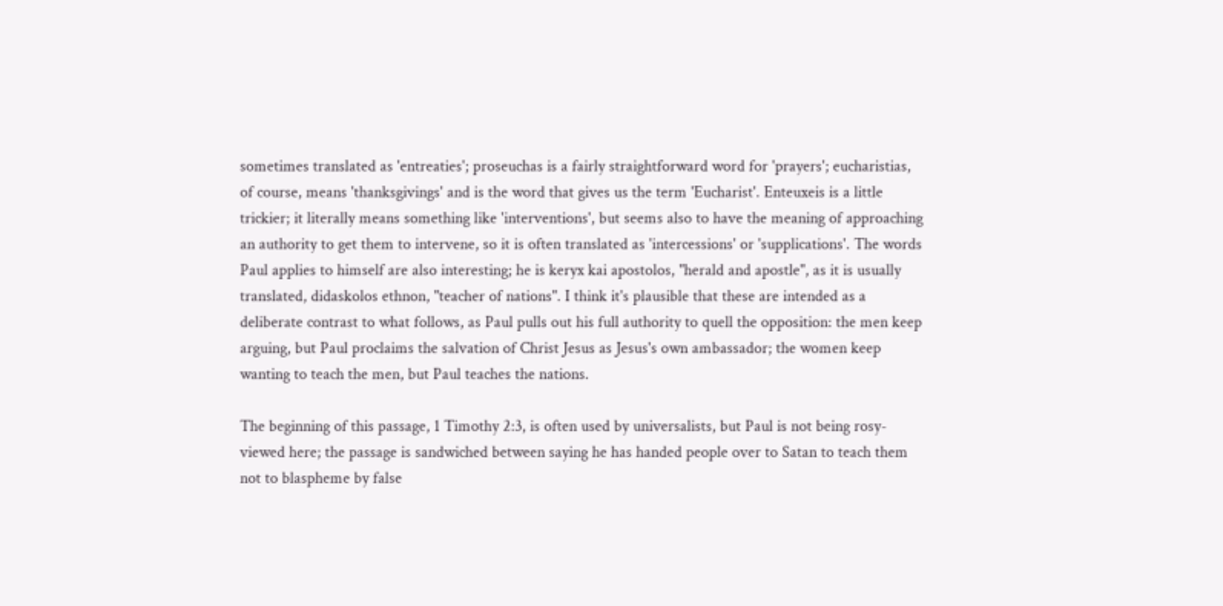sometimes translated as 'entreaties'; proseuchas is a fairly straightforward word for 'prayers'; eucharistias, of course, means 'thanksgivings' and is the word that gives us the term 'Eucharist'. Enteuxeis is a little trickier; it literally means something like 'interventions', but seems also to have the meaning of approaching an authority to get them to intervene, so it is often translated as 'intercessions' or 'supplications'. The words Paul applies to himself are also interesting; he is keryx kai apostolos, "herald and apostle", as it is usually translated, didaskolos ethnon, "teacher of nations". I think it's plausible that these are intended as a deliberate contrast to what follows, as Paul pulls out his full authority to quell the opposition: the men keep arguing, but Paul proclaims the salvation of Christ Jesus as Jesus's own ambassador; the women keep wanting to teach the men, but Paul teaches the nations.

The beginning of this passage, 1 Timothy 2:3, is often used by universalists, but Paul is not being rosy-viewed here; the passage is sandwiched between saying he has handed people over to Satan to teach them not to blaspheme by false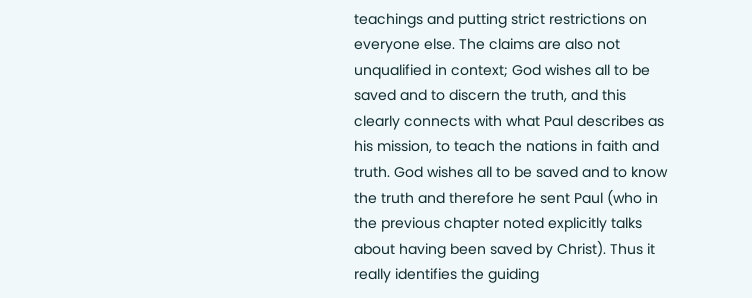teachings and putting strict restrictions on everyone else. The claims are also not unqualified in context; God wishes all to be saved and to discern the truth, and this clearly connects with what Paul describes as his mission, to teach the nations in faith and truth. God wishes all to be saved and to know the truth and therefore he sent Paul (who in the previous chapter noted explicitly talks about having been saved by Christ). Thus it really identifies the guiding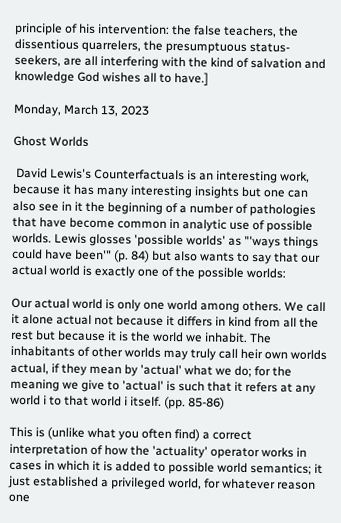principle of his intervention: the false teachers, the dissentious quarrelers, the presumptuous status-seekers, are all interfering with the kind of salvation and knowledge God wishes all to have.]

Monday, March 13, 2023

Ghost Worlds

 David Lewis's Counterfactuals is an interesting work, because it has many interesting insights but one can also see in it the beginning of a number of pathologies that have become common in analytic use of possible worlds. Lewis glosses 'possible worlds' as "'ways things could have been'" (p. 84) but also wants to say that our actual world is exactly one of the possible worlds:

Our actual world is only one world among others. We call it alone actual not because it differs in kind from all the rest but because it is the world we inhabit. The inhabitants of other worlds may truly call heir own worlds actual, if they mean by 'actual' what we do; for the meaning we give to 'actual' is such that it refers at any world i to that world i itself. (pp. 85-86)

This is (unlike what you often find) a correct interpretation of how the 'actuality' operator works in cases in which it is added to possible world semantics; it just established a privileged world, for whatever reason one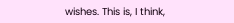wishes. This is, I think,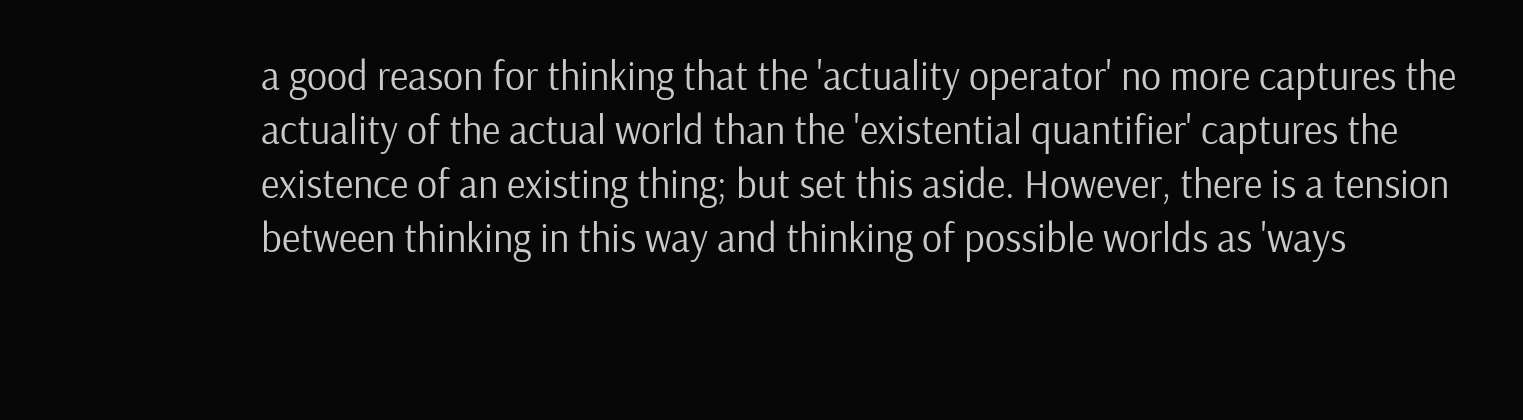a good reason for thinking that the 'actuality operator' no more captures the actuality of the actual world than the 'existential quantifier' captures the existence of an existing thing; but set this aside. However, there is a tension between thinking in this way and thinking of possible worlds as 'ways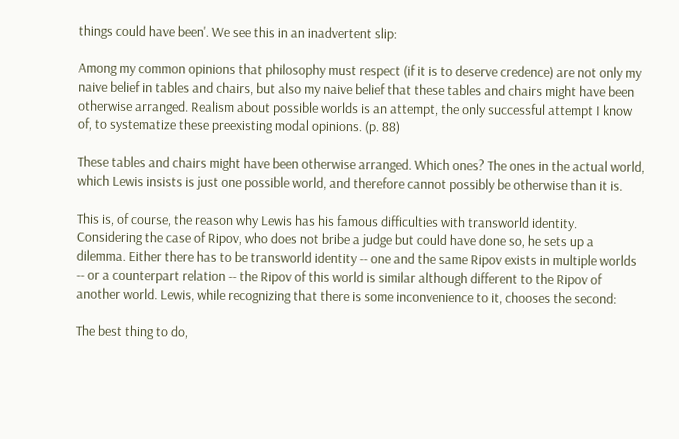things could have been'. We see this in an inadvertent slip:

Among my common opinions that philosophy must respect (if it is to deserve credence) are not only my naive belief in tables and chairs, but also my naive belief that these tables and chairs might have been otherwise arranged. Realism about possible worlds is an attempt, the only successful attempt I know of, to systematize these preexisting modal opinions. (p. 88)

These tables and chairs might have been otherwise arranged. Which ones? The ones in the actual world, which Lewis insists is just one possible world, and therefore cannot possibly be otherwise than it is.

This is, of course, the reason why Lewis has his famous difficulties with transworld identity. Considering the case of Ripov, who does not bribe a judge but could have done so, he sets up a dilemma. Either there has to be transworld identity -- one and the same Ripov exists in multiple worlds -- or a counterpart relation -- the Ripov of this world is similar although different to the Ripov of another world. Lewis, while recognizing that there is some inconvenience to it, chooses the second:

The best thing to do,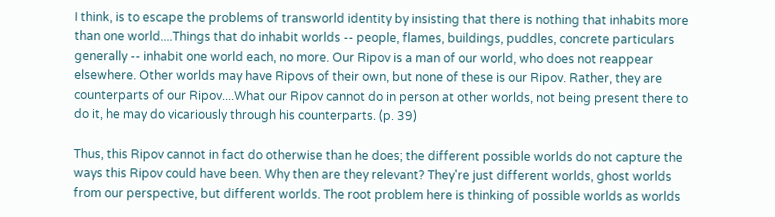I think, is to escape the problems of transworld identity by insisting that there is nothing that inhabits more than one world....Things that do inhabit worlds -- people, flames, buildings, puddles, concrete particulars generally -- inhabit one world each, no more. Our Ripov is a man of our world, who does not reappear elsewhere. Other worlds may have Ripovs of their own, but none of these is our Ripov. Rather, they are counterparts of our Ripov....What our Ripov cannot do in person at other worlds, not being present there to do it, he may do vicariously through his counterparts. (p. 39)

Thus, this Ripov cannot in fact do otherwise than he does; the different possible worlds do not capture the ways this Ripov could have been. Why then are they relevant? They're just different worlds, ghost worlds from our perspective, but different worlds. The root problem here is thinking of possible worlds as worlds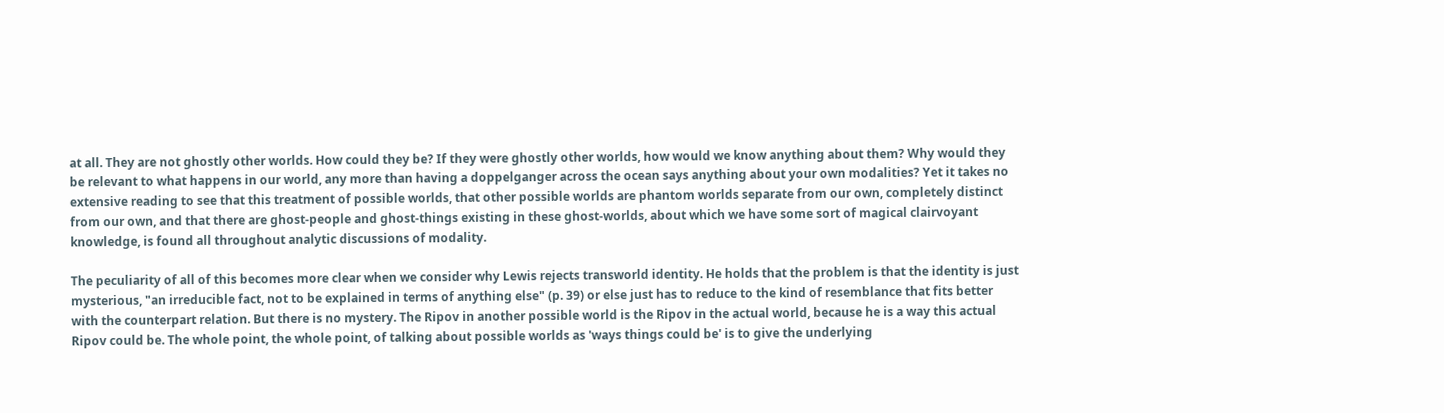at all. They are not ghostly other worlds. How could they be? If they were ghostly other worlds, how would we know anything about them? Why would they be relevant to what happens in our world, any more than having a doppelganger across the ocean says anything about your own modalities? Yet it takes no extensive reading to see that this treatment of possible worlds, that other possible worlds are phantom worlds separate from our own, completely distinct from our own, and that there are ghost-people and ghost-things existing in these ghost-worlds, about which we have some sort of magical clairvoyant knowledge, is found all throughout analytic discussions of modality.

The peculiarity of all of this becomes more clear when we consider why Lewis rejects transworld identity. He holds that the problem is that the identity is just mysterious, "an irreducible fact, not to be explained in terms of anything else" (p. 39) or else just has to reduce to the kind of resemblance that fits better with the counterpart relation. But there is no mystery. The Ripov in another possible world is the Ripov in the actual world, because he is a way this actual Ripov could be. The whole point, the whole point, of talking about possible worlds as 'ways things could be' is to give the underlying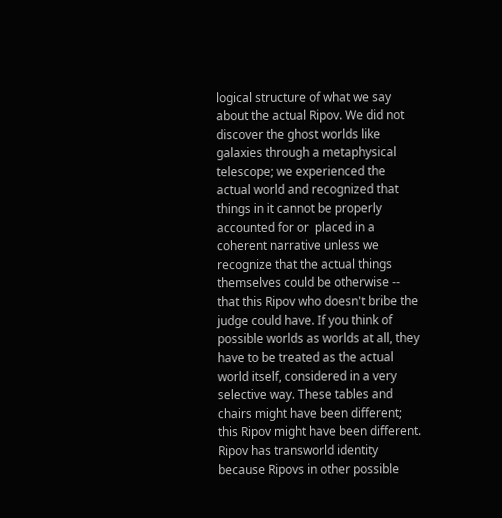logical structure of what we say about the actual Ripov. We did not discover the ghost worlds like galaxies through a metaphysical telescope; we experienced the actual world and recognized that things in it cannot be properly accounted for or  placed in a coherent narrative unless we recognize that the actual things themselves could be otherwise -- that this Ripov who doesn't bribe the judge could have. If you think of possible worlds as worlds at all, they have to be treated as the actual world itself, considered in a very selective way. These tables and chairs might have been different; this Ripov might have been different. Ripov has transworld identity because Ripovs in other possible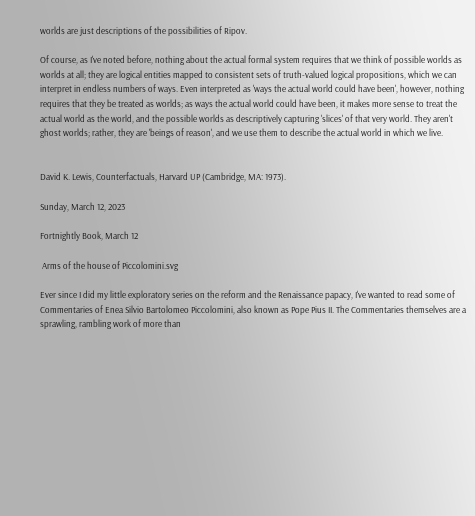worlds are just descriptions of the possibilities of Ripov.

Of course, as I've noted before, nothing about the actual formal system requires that we think of possible worlds as worlds at all; they are logical entities mapped to consistent sets of truth-valued logical propositions, which we can interpret in endless numbers of ways. Even interpreted as 'ways the actual world could have been', however, nothing requires that they be treated as worlds; as ways the actual world could have been, it makes more sense to treat the actual world as the world, and the possible worlds as descriptively capturing 'slices' of that very world. They aren't ghost worlds; rather, they are 'beings of reason', and we use them to describe the actual world in which we live.


David K. Lewis, Counterfactuals, Harvard UP (Cambridge, MA: 1973).

Sunday, March 12, 2023

Fortnightly Book, March 12

 Arms of the house of Piccolomini.svg

Ever since I did my little exploratory series on the reform and the Renaissance papacy, I've wanted to read some of Commentaries of Enea Silvio Bartolomeo Piccolomini, also known as Pope Pius II. The Commentaries themselves are a sprawling, rambling work of more than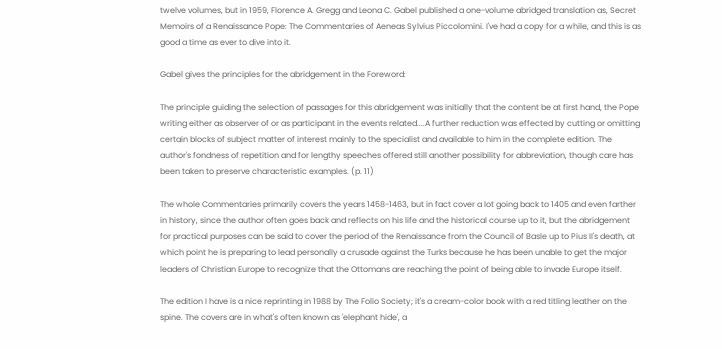twelve volumes, but in 1959, Florence A. Gregg and Leona C. Gabel published a one-volume abridged translation as, Secret Memoirs of a Renaissance Pope: The Commentaries of Aeneas Sylvius Piccolomini. I've had a copy for a while, and this is as good a time as ever to dive into it.

Gabel gives the principles for the abridgement in the Foreword:

The principle guiding the selection of passages for this abridgement was initially that the content be at first hand, the Pope writing either as observer of or as participant in the events related....A further reduction was effected by cutting or omitting certain blocks of subject matter of interest mainly to the specialist and available to him in the complete edition. The author's fondness of repetition and for lengthy speeches offered still another possibility for abbreviation, though care has been taken to preserve characteristic examples. (p. 11)

The whole Commentaries primarily covers the years 1458-1463, but in fact cover a lot going back to 1405 and even farther in history, since the author often goes back and reflects on his life and the historical course up to it, but the abridgement for practical purposes can be said to cover the period of the Renaissance from the Council of Basle up to Pius II's death, at which point he is preparing to lead personally a crusade against the Turks because he has been unable to get the major leaders of Christian Europe to recognize that the Ottomans are reaching the point of being able to invade Europe itself.

The edition I have is a nice reprinting in 1988 by The Folio Society; it's a cream-color book with a red titling leather on the spine. The covers are in what's often known as 'elephant hide', a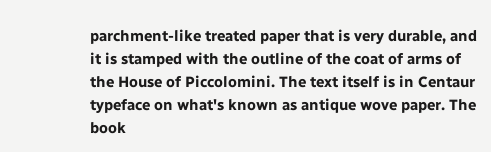parchment-like treated paper that is very durable, and it is stamped with the outline of the coat of arms of the House of Piccolomini. The text itself is in Centaur typeface on what's known as antique wove paper. The book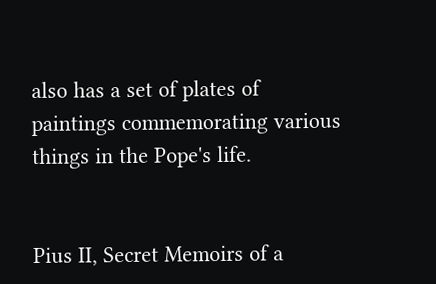also has a set of plates of paintings commemorating various things in the Pope's life.


Pius II, Secret Memoirs of a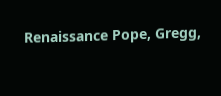Renaissance Pope, Gregg,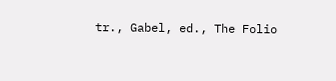tr., Gabel, ed., The Folio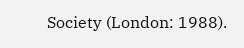Society (London: 1988).